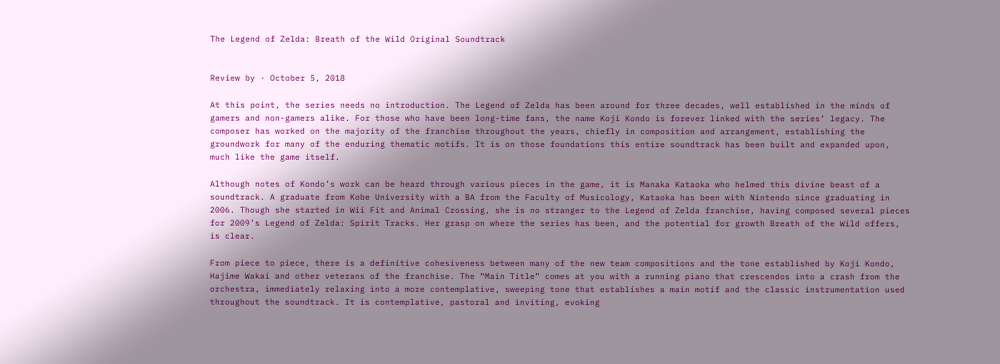The Legend of Zelda: Breath of the Wild Original Soundtrack


Review by · October 5, 2018

At this point, the series needs no introduction. The Legend of Zelda has been around for three decades, well established in the minds of gamers and non-gamers alike. For those who have been long-time fans, the name Koji Kondo is forever linked with the series’ legacy. The composer has worked on the majority of the franchise throughout the years, chiefly in composition and arrangement, establishing the groundwork for many of the enduring thematic motifs. It is on those foundations this entire soundtrack has been built and expanded upon, much like the game itself.

Although notes of Kondo’s work can be heard through various pieces in the game, it is Manaka Kataoka who helmed this divine beast of a soundtrack. A graduate from Kobe University with a BA from the Faculty of Musicology, Kataoka has been with Nintendo since graduating in 2006. Though she started in Wii Fit and Animal Crossing, she is no stranger to the Legend of Zelda franchise, having composed several pieces for 2009’s Legend of Zelda: Spirit Tracks. Her grasp on where the series has been, and the potential for growth Breath of the Wild offers, is clear.

From piece to piece, there is a definitive cohesiveness between many of the new team compositions and the tone established by Koji Kondo, Hajime Wakai and other veterans of the franchise. The “Main Title” comes at you with a running piano that crescendos into a crash from the orchestra, immediately relaxing into a more contemplative, sweeping tone that establishes a main motif and the classic instrumentation used throughout the soundtrack. It is contemplative, pastoral and inviting, evoking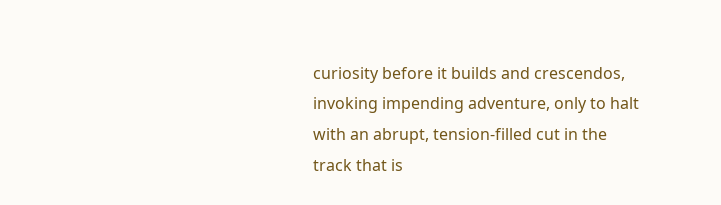curiosity before it builds and crescendos, invoking impending adventure, only to halt with an abrupt, tension-filled cut in the track that is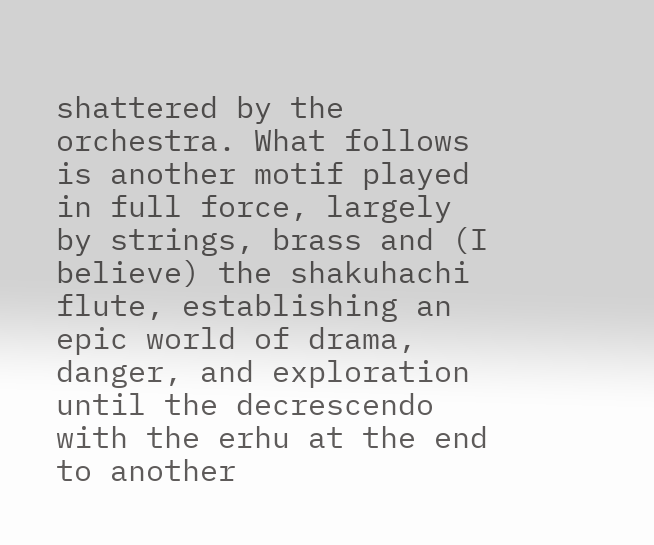shattered by the orchestra. What follows is another motif played in full force, largely by strings, brass and (I believe) the shakuhachi flute, establishing an epic world of drama, danger, and exploration until the decrescendo with the erhu at the end to another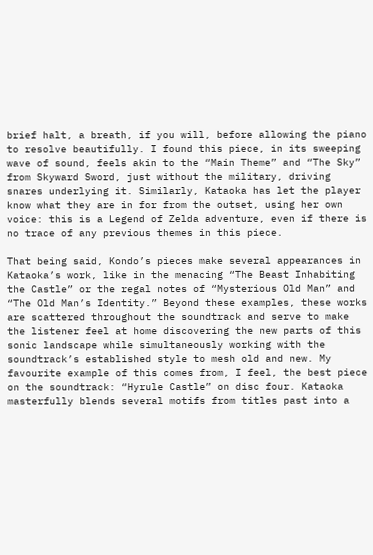brief halt, a breath, if you will, before allowing the piano to resolve beautifully. I found this piece, in its sweeping wave of sound, feels akin to the “Main Theme” and “The Sky” from Skyward Sword, just without the military, driving snares underlying it. Similarly, Kataoka has let the player know what they are in for from the outset, using her own voice: this is a Legend of Zelda adventure, even if there is no trace of any previous themes in this piece.

That being said, Kondo’s pieces make several appearances in Kataoka’s work, like in the menacing “The Beast Inhabiting the Castle” or the regal notes of “Mysterious Old Man” and “The Old Man’s Identity.” Beyond these examples, these works are scattered throughout the soundtrack and serve to make the listener feel at home discovering the new parts of this sonic landscape while simultaneously working with the soundtrack’s established style to mesh old and new. My favourite example of this comes from, I feel, the best piece on the soundtrack: “Hyrule Castle” on disc four. Kataoka masterfully blends several motifs from titles past into a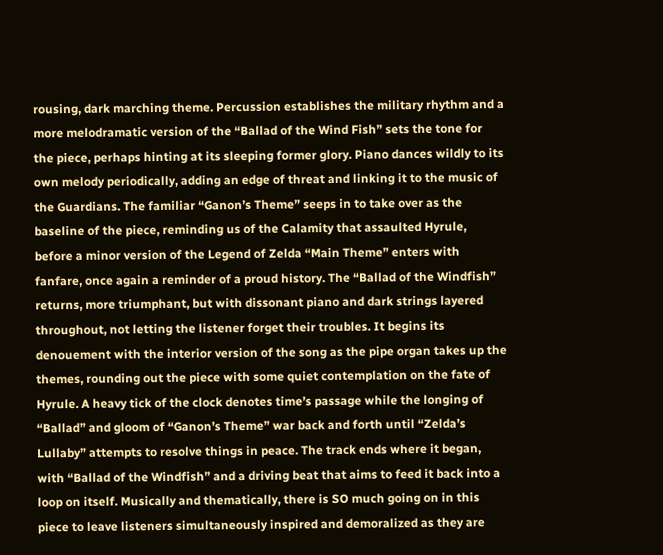rousing, dark marching theme. Percussion establishes the military rhythm and a more melodramatic version of the “Ballad of the Wind Fish” sets the tone for the piece, perhaps hinting at its sleeping former glory. Piano dances wildly to its own melody periodically, adding an edge of threat and linking it to the music of the Guardians. The familiar “Ganon’s Theme” seeps in to take over as the baseline of the piece, reminding us of the Calamity that assaulted Hyrule, before a minor version of the Legend of Zelda “Main Theme” enters with fanfare, once again a reminder of a proud history. The “Ballad of the Windfish” returns, more triumphant, but with dissonant piano and dark strings layered throughout, not letting the listener forget their troubles. It begins its denouement with the interior version of the song as the pipe organ takes up the themes, rounding out the piece with some quiet contemplation on the fate of Hyrule. A heavy tick of the clock denotes time’s passage while the longing of “Ballad” and gloom of “Ganon’s Theme” war back and forth until “Zelda’s Lullaby” attempts to resolve things in peace. The track ends where it began, with “Ballad of the Windfish” and a driving beat that aims to feed it back into a loop on itself. Musically and thematically, there is SO much going on in this piece to leave listeners simultaneously inspired and demoralized as they are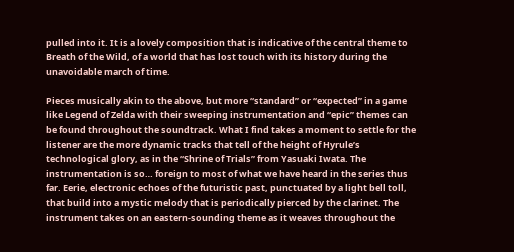pulled into it. It is a lovely composition that is indicative of the central theme to Breath of the Wild, of a world that has lost touch with its history during the unavoidable march of time.

Pieces musically akin to the above, but more “standard” or “expected” in a game like Legend of Zelda with their sweeping instrumentation and “epic” themes can be found throughout the soundtrack. What I find takes a moment to settle for the listener are the more dynamic tracks that tell of the height of Hyrule’s technological glory, as in the “Shrine of Trials” from Yasuaki Iwata. The instrumentation is so… foreign to most of what we have heard in the series thus far. Eerie, electronic echoes of the futuristic past, punctuated by a light bell toll, that build into a mystic melody that is periodically pierced by the clarinet. The instrument takes on an eastern-sounding theme as it weaves throughout the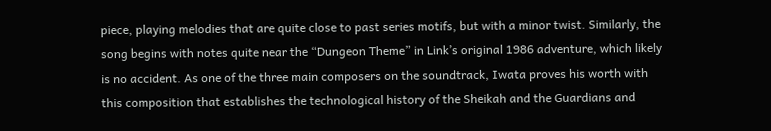piece, playing melodies that are quite close to past series motifs, but with a minor twist. Similarly, the song begins with notes quite near the “Dungeon Theme” in Link’s original 1986 adventure, which likely is no accident. As one of the three main composers on the soundtrack, Iwata proves his worth with this composition that establishes the technological history of the Sheikah and the Guardians and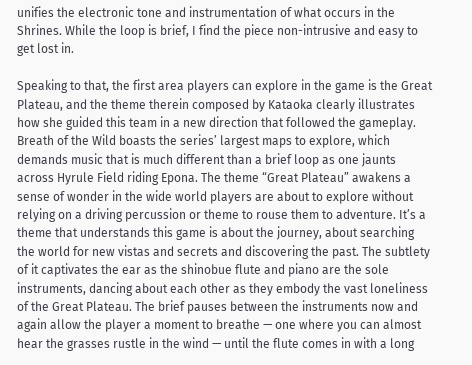unifies the electronic tone and instrumentation of what occurs in the Shrines. While the loop is brief, I find the piece non-intrusive and easy to get lost in.

Speaking to that, the first area players can explore in the game is the Great Plateau, and the theme therein composed by Kataoka clearly illustrates how she guided this team in a new direction that followed the gameplay. Breath of the Wild boasts the series’ largest maps to explore, which demands music that is much different than a brief loop as one jaunts across Hyrule Field riding Epona. The theme “Great Plateau” awakens a sense of wonder in the wide world players are about to explore without relying on a driving percussion or theme to rouse them to adventure. It’s a theme that understands this game is about the journey, about searching the world for new vistas and secrets and discovering the past. The subtlety of it captivates the ear as the shinobue flute and piano are the sole instruments, dancing about each other as they embody the vast loneliness of the Great Plateau. The brief pauses between the instruments now and again allow the player a moment to breathe — one where you can almost hear the grasses rustle in the wind — until the flute comes in with a long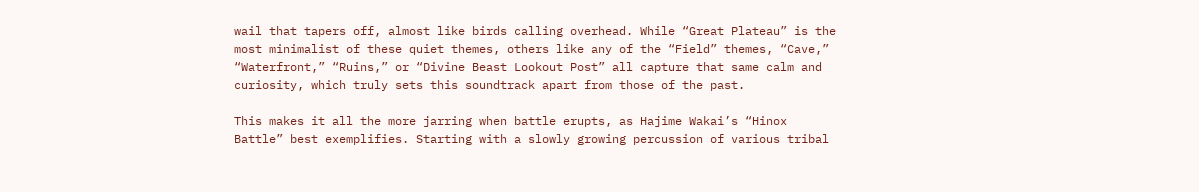wail that tapers off, almost like birds calling overhead. While “Great Plateau” is the most minimalist of these quiet themes, others like any of the “Field” themes, “Cave,” “Waterfront,” “Ruins,” or “Divine Beast Lookout Post” all capture that same calm and curiosity, which truly sets this soundtrack apart from those of the past.

This makes it all the more jarring when battle erupts, as Hajime Wakai’s “Hinox Battle” best exemplifies. Starting with a slowly growing percussion of various tribal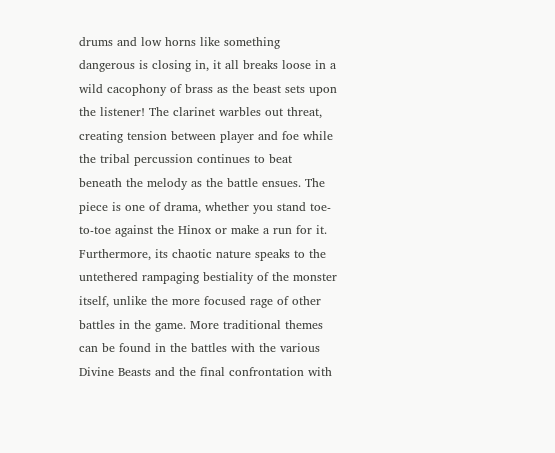drums and low horns like something dangerous is closing in, it all breaks loose in a wild cacophony of brass as the beast sets upon the listener! The clarinet warbles out threat, creating tension between player and foe while the tribal percussion continues to beat beneath the melody as the battle ensues. The piece is one of drama, whether you stand toe-to-toe against the Hinox or make a run for it. Furthermore, its chaotic nature speaks to the untethered rampaging bestiality of the monster itself, unlike the more focused rage of other battles in the game. More traditional themes can be found in the battles with the various Divine Beasts and the final confrontation with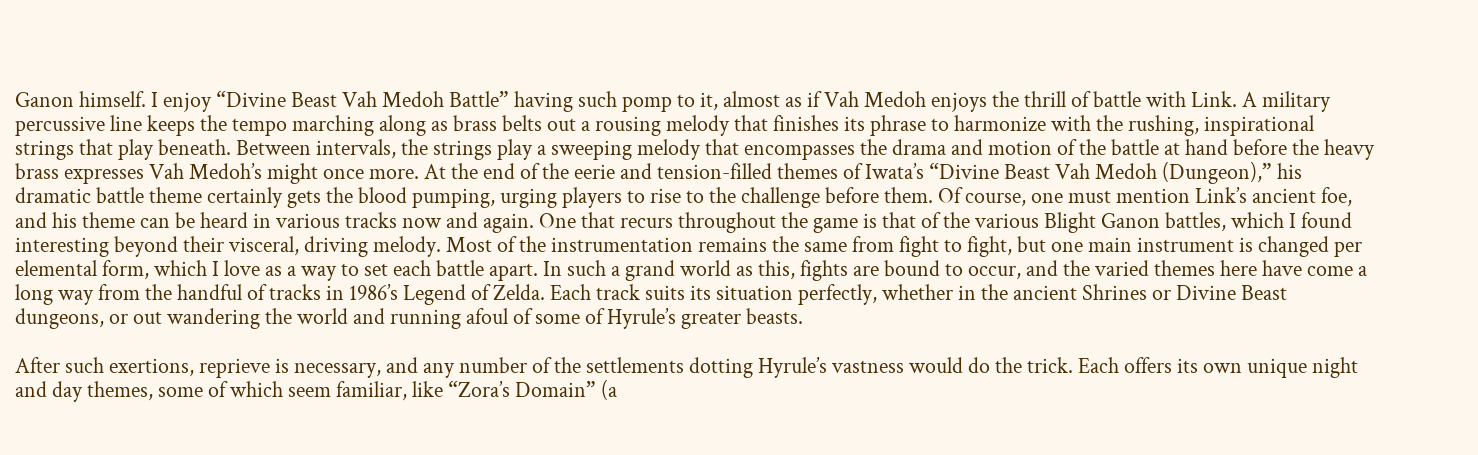Ganon himself. I enjoy “Divine Beast Vah Medoh Battle” having such pomp to it, almost as if Vah Medoh enjoys the thrill of battle with Link. A military percussive line keeps the tempo marching along as brass belts out a rousing melody that finishes its phrase to harmonize with the rushing, inspirational strings that play beneath. Between intervals, the strings play a sweeping melody that encompasses the drama and motion of the battle at hand before the heavy brass expresses Vah Medoh’s might once more. At the end of the eerie and tension-filled themes of Iwata’s “Divine Beast Vah Medoh (Dungeon),” his dramatic battle theme certainly gets the blood pumping, urging players to rise to the challenge before them. Of course, one must mention Link’s ancient foe, and his theme can be heard in various tracks now and again. One that recurs throughout the game is that of the various Blight Ganon battles, which I found interesting beyond their visceral, driving melody. Most of the instrumentation remains the same from fight to fight, but one main instrument is changed per elemental form, which I love as a way to set each battle apart. In such a grand world as this, fights are bound to occur, and the varied themes here have come a long way from the handful of tracks in 1986’s Legend of Zelda. Each track suits its situation perfectly, whether in the ancient Shrines or Divine Beast dungeons, or out wandering the world and running afoul of some of Hyrule’s greater beasts.

After such exertions, reprieve is necessary, and any number of the settlements dotting Hyrule’s vastness would do the trick. Each offers its own unique night and day themes, some of which seem familiar, like “Zora’s Domain” (a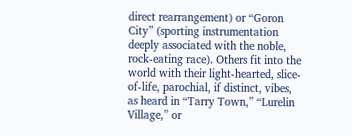direct rearrangement) or “Goron City” (sporting instrumentation deeply associated with the noble, rock-eating race). Others fit into the world with their light-hearted, slice-of-life, parochial, if distinct, vibes, as heard in “Tarry Town,” “Lurelin Village,” or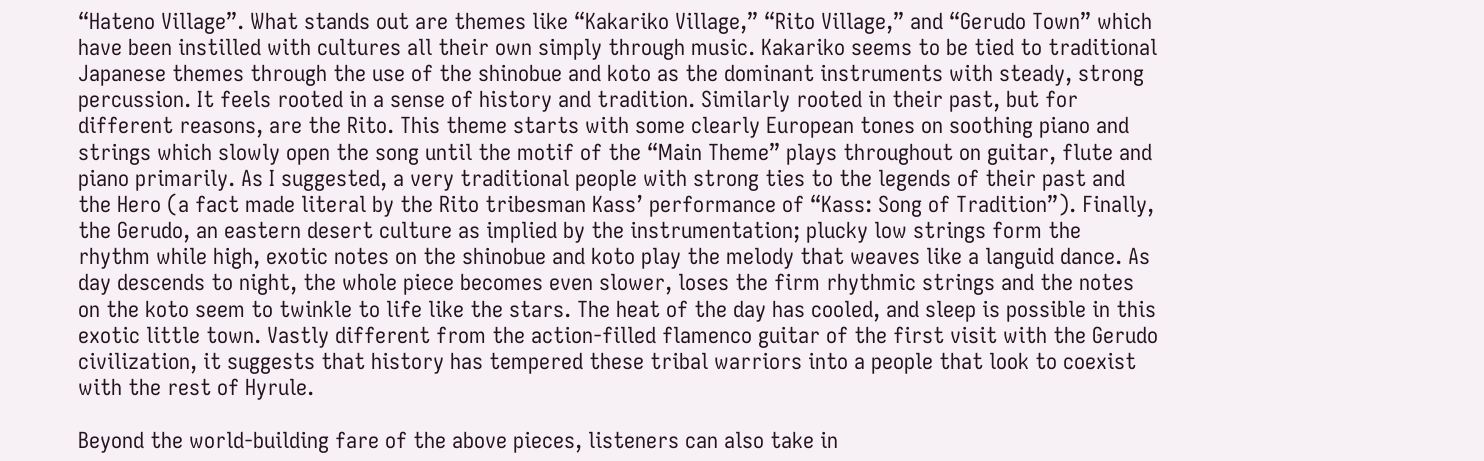“Hateno Village”. What stands out are themes like “Kakariko Village,” “Rito Village,” and “Gerudo Town” which have been instilled with cultures all their own simply through music. Kakariko seems to be tied to traditional Japanese themes through the use of the shinobue and koto as the dominant instruments with steady, strong percussion. It feels rooted in a sense of history and tradition. Similarly rooted in their past, but for different reasons, are the Rito. This theme starts with some clearly European tones on soothing piano and strings which slowly open the song until the motif of the “Main Theme” plays throughout on guitar, flute and piano primarily. As I suggested, a very traditional people with strong ties to the legends of their past and the Hero (a fact made literal by the Rito tribesman Kass’ performance of “Kass: Song of Tradition”). Finally, the Gerudo, an eastern desert culture as implied by the instrumentation; plucky low strings form the rhythm while high, exotic notes on the shinobue and koto play the melody that weaves like a languid dance. As day descends to night, the whole piece becomes even slower, loses the firm rhythmic strings and the notes on the koto seem to twinkle to life like the stars. The heat of the day has cooled, and sleep is possible in this exotic little town. Vastly different from the action-filled flamenco guitar of the first visit with the Gerudo civilization, it suggests that history has tempered these tribal warriors into a people that look to coexist with the rest of Hyrule.

Beyond the world-building fare of the above pieces, listeners can also take in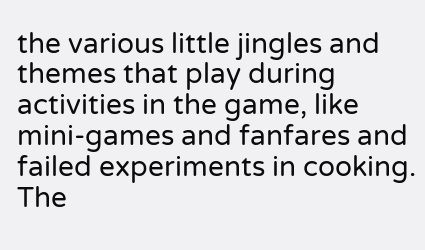the various little jingles and themes that play during activities in the game, like mini-games and fanfares and failed experiments in cooking. The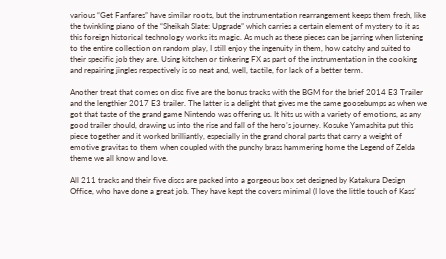various “Get Fanfares” have similar roots, but the instrumentation rearrangement keeps them fresh, like the twinkling piano of the “Sheikah Slate: Upgrade” which carries a certain element of mystery to it as this foreign historical technology works its magic. As much as these pieces can be jarring when listening to the entire collection on random play, I still enjoy the ingenuity in them, how catchy and suited to their specific job they are. Using kitchen or tinkering FX as part of the instrumentation in the cooking and repairing jingles respectively is so neat and, well, tactile, for lack of a better term.

Another treat that comes on disc five are the bonus tracks with the BGM for the brief 2014 E3 Trailer and the lengthier 2017 E3 trailer. The latter is a delight that gives me the same goosebumps as when we got that taste of the grand game Nintendo was offering us. It hits us with a variety of emotions, as any good trailer should, drawing us into the rise and fall of the hero’s journey. Kosuke Yamashita put this piece together and it worked brilliantly, especially in the grand choral parts that carry a weight of emotive gravitas to them when coupled with the punchy brass hammering home the Legend of Zelda theme we all know and love.

All 211 tracks and their five discs are packed into a gorgeous box set designed by Katakura Design Office, who have done a great job. They have kept the covers minimal (I love the little touch of Kass’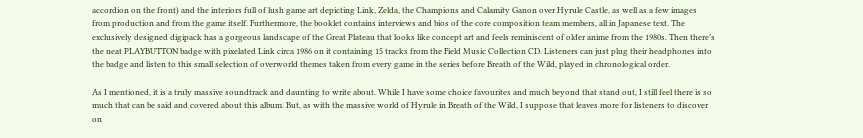accordion on the front) and the interiors full of lush game art depicting Link, Zelda, the Champions and Calamity Ganon over Hyrule Castle, as well as a few images from production and from the game itself. Furthermore, the booklet contains interviews and bios of the core composition team members, all in Japanese text. The exclusively designed digipack has a gorgeous landscape of the Great Plateau that looks like concept art and feels reminiscent of older anime from the 1980s. Then there’s the neat PLAYBUTTON badge with pixelated Link circa 1986 on it containing 15 tracks from the Field Music Collection CD. Listeners can just plug their headphones into the badge and listen to this small selection of overworld themes taken from every game in the series before Breath of the Wild, played in chronological order.

As I mentioned, it is a truly massive soundtrack and daunting to write about. While I have some choice favourites and much beyond that stand out, I still feel there is so much that can be said and covered about this album. But, as with the massive world of Hyrule in Breath of the Wild, I suppose that leaves more for listeners to discover on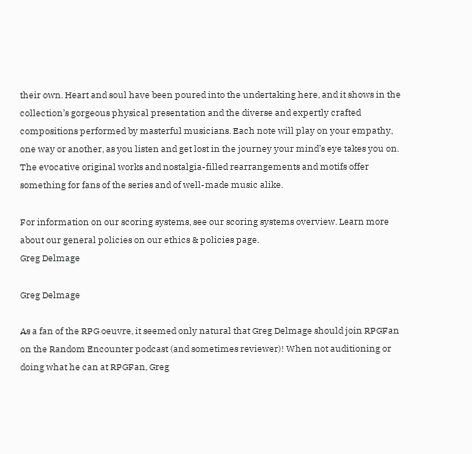their own. Heart and soul have been poured into the undertaking here, and it shows in the collection’s gorgeous physical presentation and the diverse and expertly crafted compositions performed by masterful musicians. Each note will play on your empathy, one way or another, as you listen and get lost in the journey your mind’s eye takes you on. The evocative original works and nostalgia-filled rearrangements and motifs offer something for fans of the series and of well-made music alike.

For information on our scoring systems, see our scoring systems overview. Learn more about our general policies on our ethics & policies page.
Greg Delmage

Greg Delmage

As a fan of the RPG oeuvre, it seemed only natural that Greg Delmage should join RPGFan on the Random Encounter podcast (and sometimes reviewer)! When not auditioning or doing what he can at RPGFan, Greg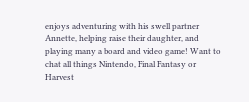enjoys adventuring with his swell partner Annette, helping raise their daughter, and playing many a board and video game! Want to chat all things Nintendo, Final Fantasy or Harvest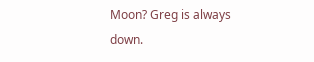Moon? Greg is always down.